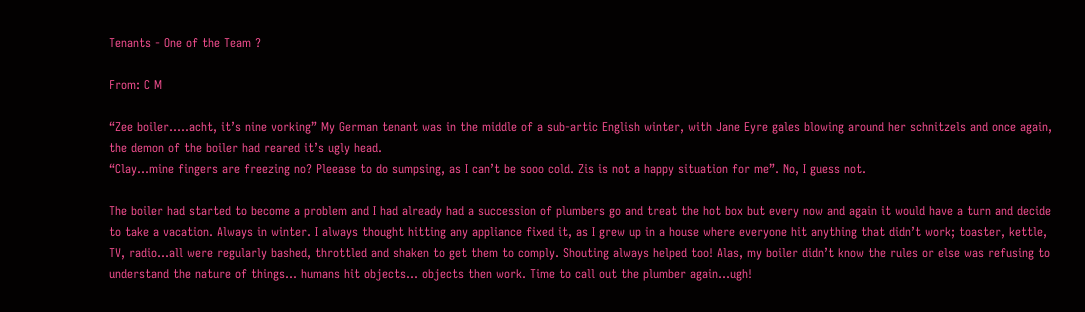Tenants - One of the Team ?

From: C M

“Zee boiler…..acht, it’s nine vorking” My German tenant was in the middle of a sub-artic English winter, with Jane Eyre gales blowing around her schnitzels and once again, the demon of the boiler had reared it’s ugly head.
“Clay…mine fingers are freezing no? Pleease to do sumpsing, as I can’t be sooo cold. Zis is not a happy situation for me”. No, I guess not.

The boiler had started to become a problem and I had already had a succession of plumbers go and treat the hot box but every now and again it would have a turn and decide to take a vacation. Always in winter. I always thought hitting any appliance fixed it, as I grew up in a house where everyone hit anything that didn’t work; toaster, kettle, TV, radio…all were regularly bashed, throttled and shaken to get them to comply. Shouting always helped too! Alas, my boiler didn’t know the rules or else was refusing to understand the nature of things… humans hit objects… objects then work. Time to call out the plumber again…ugh!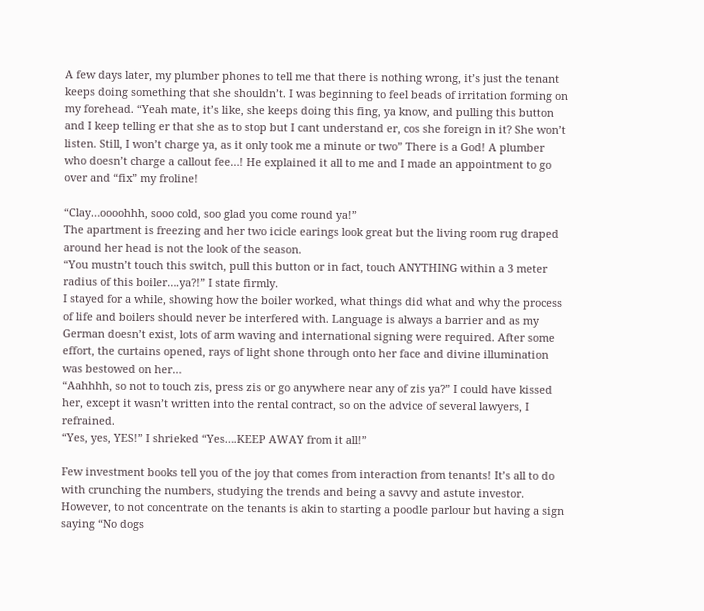A few days later, my plumber phones to tell me that there is nothing wrong, it’s just the tenant keeps doing something that she shouldn’t. I was beginning to feel beads of irritation forming on my forehead. “Yeah mate, it’s like, she keeps doing this fing, ya know, and pulling this button and I keep telling er that she as to stop but I cant understand er, cos she foreign in it? She won’t listen. Still, I won’t charge ya, as it only took me a minute or two” There is a God! A plumber who doesn’t charge a callout fee…! He explained it all to me and I made an appointment to go over and “fix” my froline!

“Clay…oooohhh, sooo cold, soo glad you come round ya!”
The apartment is freezing and her two icicle earings look great but the living room rug draped around her head is not the look of the season.
“You mustn’t touch this switch, pull this button or in fact, touch ANYTHING within a 3 meter radius of this boiler….ya?!” I state firmly.
I stayed for a while, showing how the boiler worked, what things did what and why the process of life and boilers should never be interfered with. Language is always a barrier and as my German doesn’t exist, lots of arm waving and international signing were required. After some effort, the curtains opened, rays of light shone through onto her face and divine illumination was bestowed on her…
“Aahhhh, so not to touch zis, press zis or go anywhere near any of zis ya?” I could have kissed her, except it wasn’t written into the rental contract, so on the advice of several lawyers, I refrained.
“Yes, yes, YES!” I shrieked “Yes….KEEP AWAY from it all!”

Few investment books tell you of the joy that comes from interaction from tenants! It’s all to do with crunching the numbers, studying the trends and being a savvy and astute investor. However, to not concentrate on the tenants is akin to starting a poodle parlour but having a sign saying “No dogs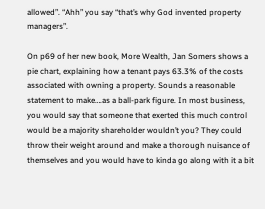allowed”. “Ahh” you say “that’s why God invented property managers”.

On p69 of her new book, More Wealth, Jan Somers shows a pie chart, explaining how a tenant pays 63.3% of the costs associated with owning a property. Sounds a reasonable statement to make….as a ball-park figure. In most business, you would say that someone that exerted this much control would be a majority shareholder wouldn’t you? They could throw their weight around and make a thorough nuisance of themselves and you would have to kinda go along with it a bit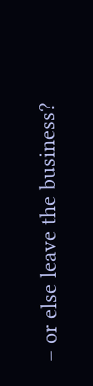– or else leave the business?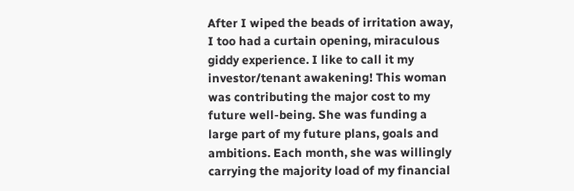After I wiped the beads of irritation away, I too had a curtain opening, miraculous giddy experience. I like to call it my investor/tenant awakening! This woman was contributing the major cost to my future well-being. She was funding a large part of my future plans, goals and ambitions. Each month, she was willingly carrying the majority load of my financial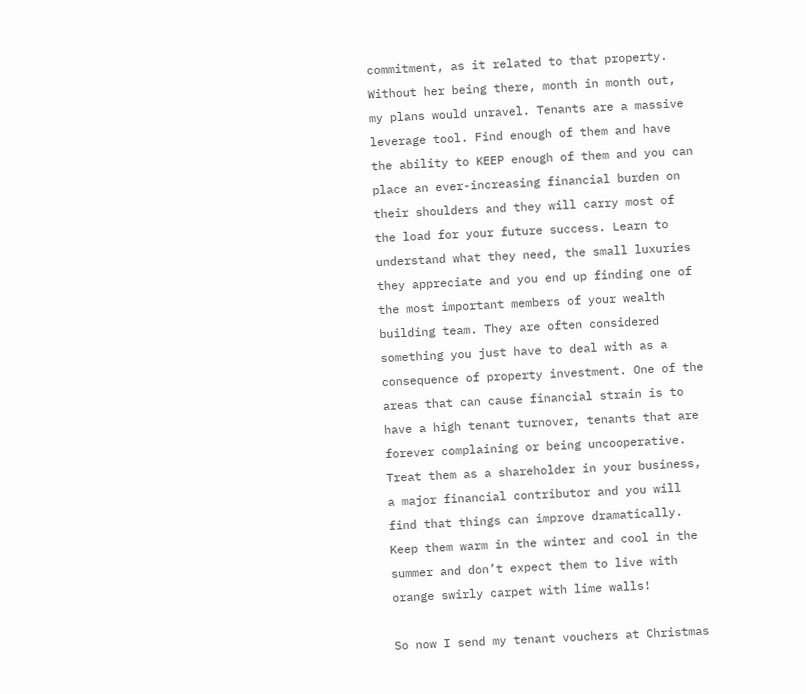commitment, as it related to that property. Without her being there, month in month out, my plans would unravel. Tenants are a massive leverage tool. Find enough of them and have the ability to KEEP enough of them and you can place an ever-increasing financial burden on their shoulders and they will carry most of the load for your future success. Learn to understand what they need, the small luxuries they appreciate and you end up finding one of the most important members of your wealth building team. They are often considered something you just have to deal with as a consequence of property investment. One of the areas that can cause financial strain is to have a high tenant turnover, tenants that are forever complaining or being uncooperative. Treat them as a shareholder in your business, a major financial contributor and you will find that things can improve dramatically. Keep them warm in the winter and cool in the summer and don’t expect them to live with orange swirly carpet with lime walls!

So now I send my tenant vouchers at Christmas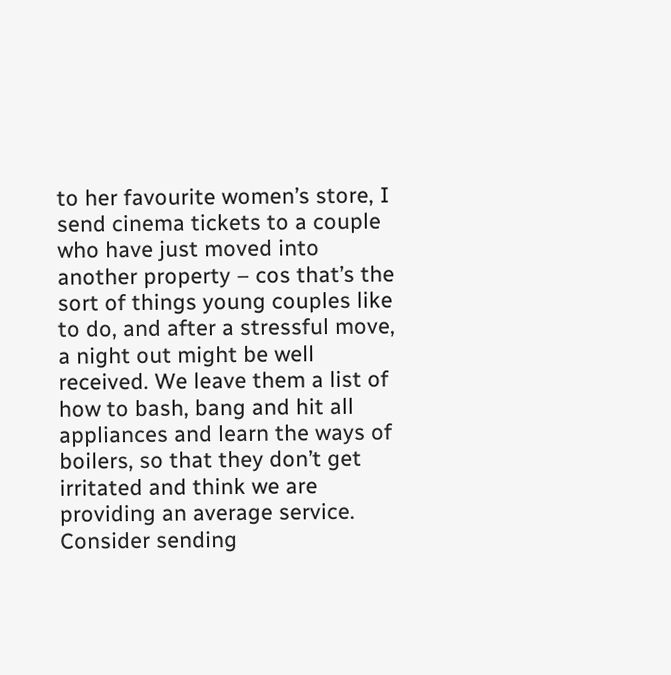to her favourite women’s store, I send cinema tickets to a couple who have just moved into another property – cos that’s the sort of things young couples like to do, and after a stressful move, a night out might be well received. We leave them a list of how to bash, bang and hit all appliances and learn the ways of boilers, so that they don’t get irritated and think we are providing an average service. Consider sending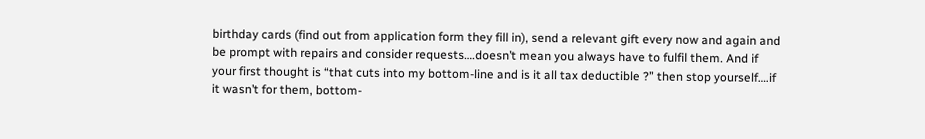birthday cards (find out from application form they fill in), send a relevant gift every now and again and be prompt with repairs and consider requests….doesn’t mean you always have to fulfil them. And if your first thought is “that cuts into my bottom-line and is it all tax deductible ?” then stop yourself….if it wasn’t for them, bottom-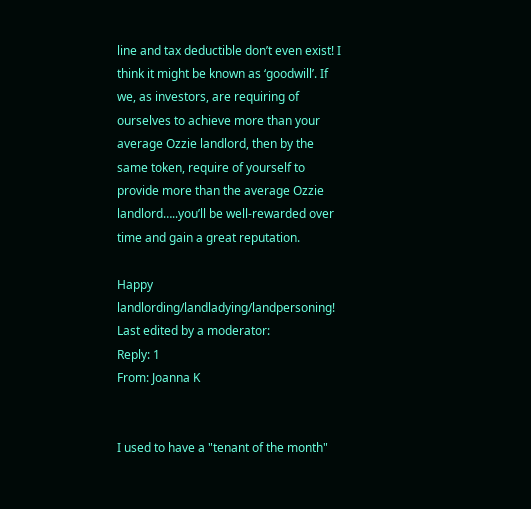line and tax deductible don’t even exist! I think it might be known as ‘goodwill’. If we, as investors, are requiring of ourselves to achieve more than your average Ozzie landlord, then by the same token, require of yourself to provide more than the average Ozzie landlord…..you’ll be well-rewarded over time and gain a great reputation.

Happy landlording/landladying/landpersoning!
Last edited by a moderator:
Reply: 1
From: Joanna K


I used to have a "tenant of the month"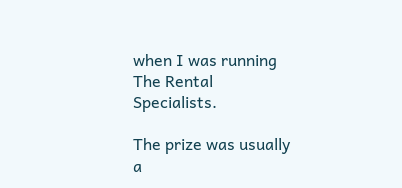when I was running The Rental Specialists.

The prize was usually a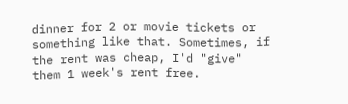dinner for 2 or movie tickets or something like that. Sometimes, if the rent was cheap, I'd "give" them 1 week's rent free.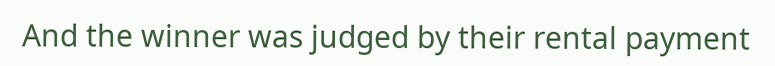And the winner was judged by their rental payment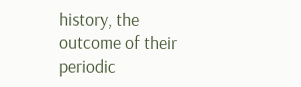history, the outcome of their periodic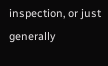inspection, or just generally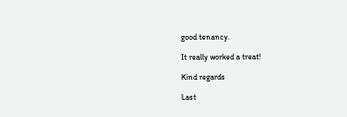good tenancy.

It really worked a treat!

Kind regards

Last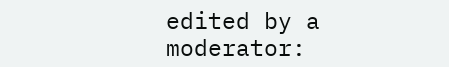edited by a moderator: